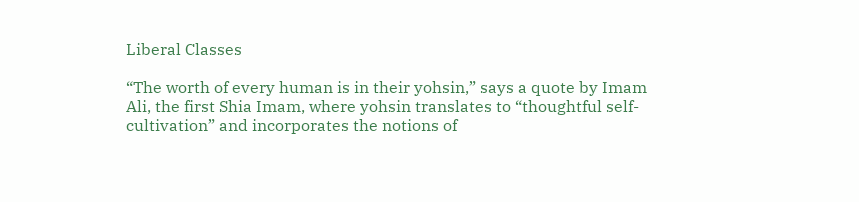Liberal Classes

“The worth of every human is in their yohsin,” says a quote by Imam Ali, the first Shia Imam, where yohsin translates to “thoughtful self-cultivation” and incorporates the notions of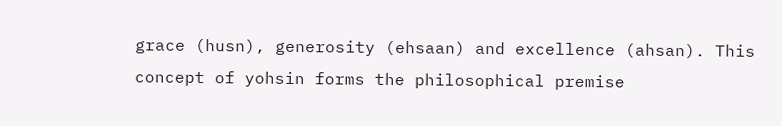grace (husn), generosity (ehsaan) and excellence (ahsan). This concept of yohsin forms the philosophical premise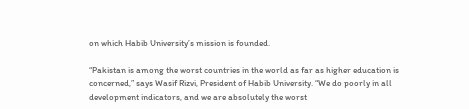on which Habib University’s mission is founded.

“Pakistan is among the worst countries in the world as far as higher education is concerned,” says Wasif Rizvi, President of Habib University. “We do poorly in all development indicators, and we are absolutely the worst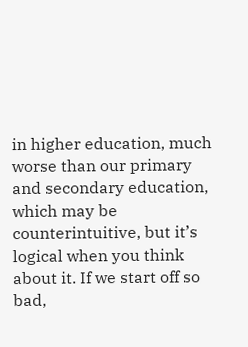in higher education, much worse than our primary and secondary education, which may be counterintuitive, but it’s logical when you think about it. If we start off so bad,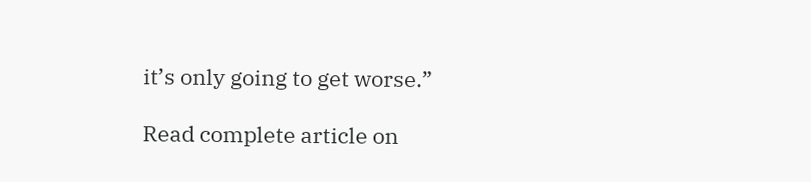it’s only going to get worse.”

Read complete article on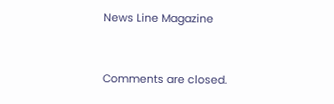News Line Magazine


Comments are closed.